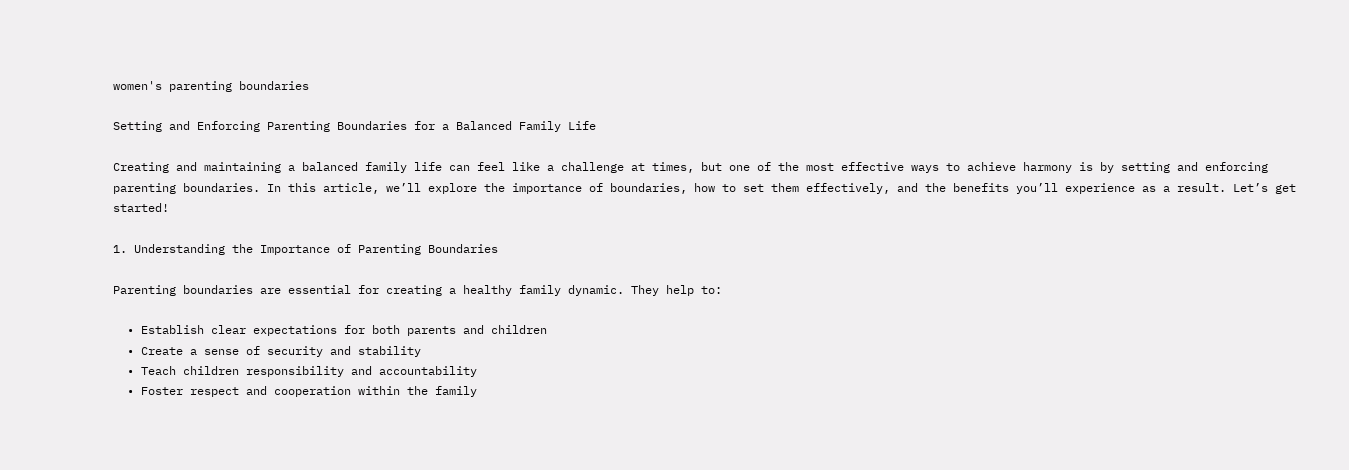women's parenting boundaries

Setting and Enforcing Parenting Boundaries for a Balanced Family Life

Creating and maintaining a balanced family life can feel like a challenge at times, but one of the most effective ways to achieve harmony is by setting and enforcing parenting boundaries. In this article, we’ll explore the importance of boundaries, how to set them effectively, and the benefits you’ll experience as a result. Let’s get started!

1. Understanding the Importance of Parenting Boundaries

Parenting boundaries are essential for creating a healthy family dynamic. They help to:

  • Establish clear expectations for both parents and children
  • Create a sense of security and stability
  • Teach children responsibility and accountability
  • Foster respect and cooperation within the family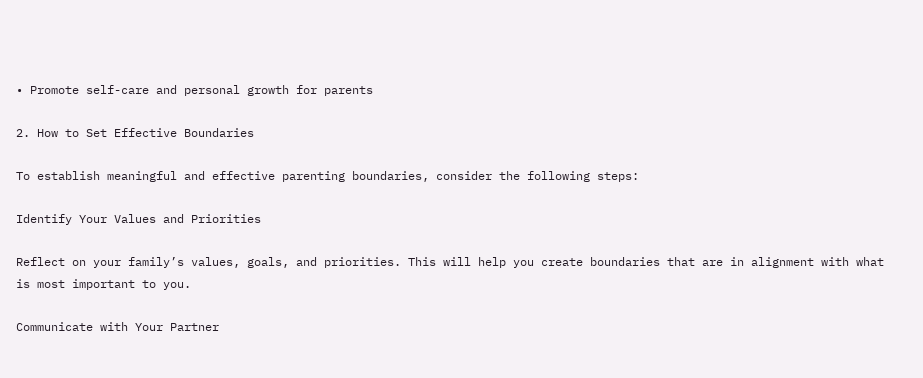• Promote self-care and personal growth for parents

2. How to Set Effective Boundaries

To establish meaningful and effective parenting boundaries, consider the following steps:

Identify Your Values and Priorities

Reflect on your family’s values, goals, and priorities. This will help you create boundaries that are in alignment with what is most important to you.

Communicate with Your Partner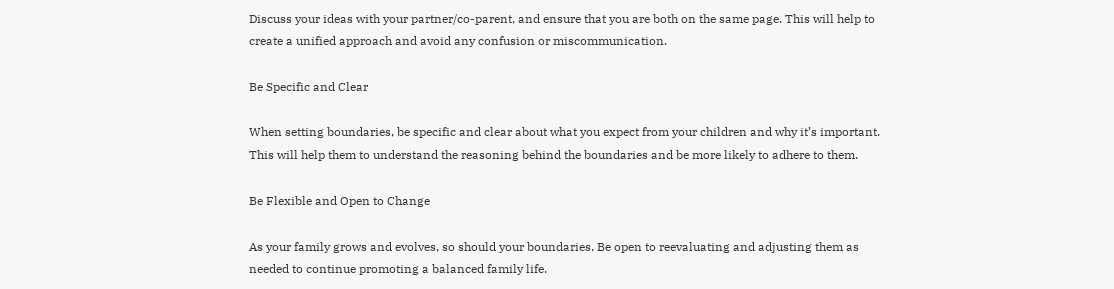Discuss your ideas with your partner/co-parent, and ensure that you are both on the same page. This will help to create a unified approach and avoid any confusion or miscommunication.

Be Specific and Clear

When setting boundaries, be specific and clear about what you expect from your children and why it’s important. This will help them to understand the reasoning behind the boundaries and be more likely to adhere to them.

Be Flexible and Open to Change

As your family grows and evolves, so should your boundaries. Be open to reevaluating and adjusting them as needed to continue promoting a balanced family life.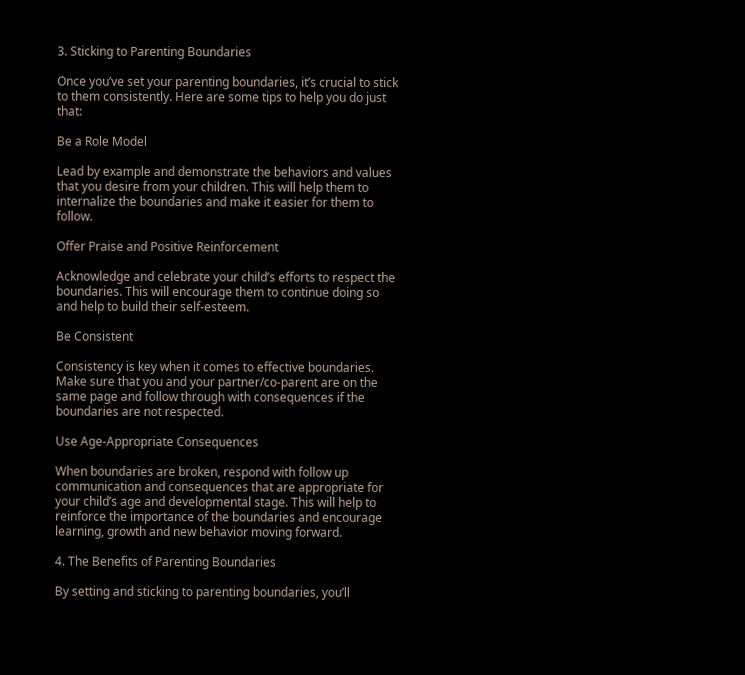3. Sticking to Parenting Boundaries

Once you’ve set your parenting boundaries, it’s crucial to stick to them consistently. Here are some tips to help you do just that:

Be a Role Model

Lead by example and demonstrate the behaviors and values that you desire from your children. This will help them to internalize the boundaries and make it easier for them to follow.

Offer Praise and Positive Reinforcement

Acknowledge and celebrate your child’s efforts to respect the boundaries. This will encourage them to continue doing so and help to build their self-esteem.

Be Consistent

Consistency is key when it comes to effective boundaries. Make sure that you and your partner/co-parent are on the same page and follow through with consequences if the boundaries are not respected.

Use Age-Appropriate Consequences

When boundaries are broken, respond with follow up communication and consequences that are appropriate for your child’s age and developmental stage. This will help to reinforce the importance of the boundaries and encourage learning, growth and new behavior moving forward.

4. The Benefits of Parenting Boundaries

By setting and sticking to parenting boundaries, you’ll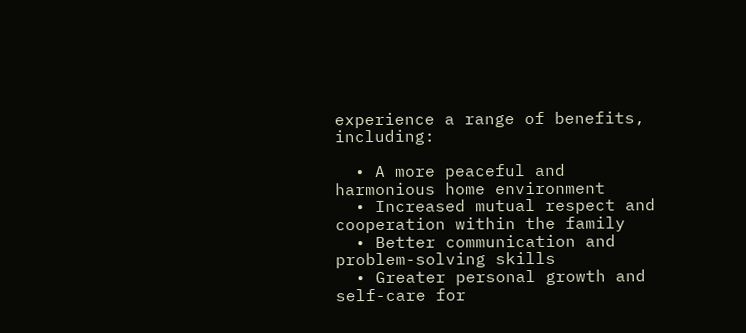experience a range of benefits, including:

  • A more peaceful and harmonious home environment
  • Increased mutual respect and cooperation within the family
  • Better communication and problem-solving skills
  • Greater personal growth and self-care for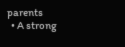parents
  • A strong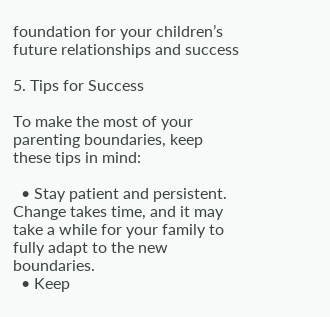foundation for your children’s future relationships and success

5. Tips for Success

To make the most of your parenting boundaries, keep these tips in mind:

  • Stay patient and persistent. Change takes time, and it may take a while for your family to fully adapt to the new boundaries.
  • Keep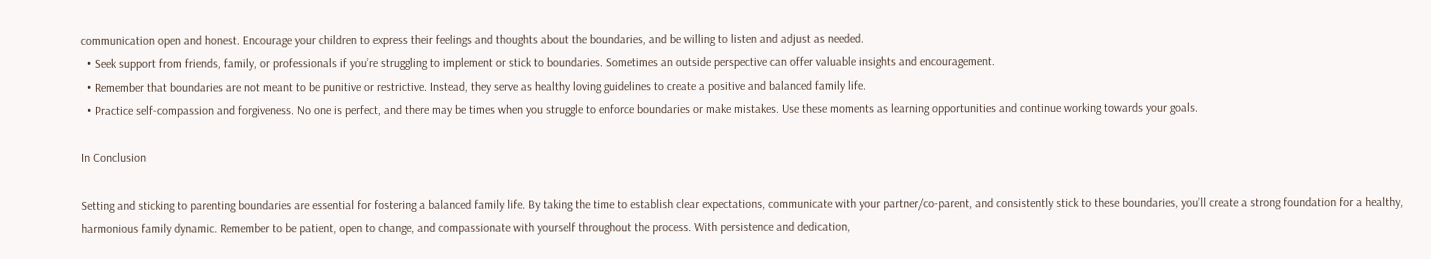communication open and honest. Encourage your children to express their feelings and thoughts about the boundaries, and be willing to listen and adjust as needed.
  • Seek support from friends, family, or professionals if you’re struggling to implement or stick to boundaries. Sometimes an outside perspective can offer valuable insights and encouragement.
  • Remember that boundaries are not meant to be punitive or restrictive. Instead, they serve as healthy loving guidelines to create a positive and balanced family life.
  • Practice self-compassion and forgiveness. No one is perfect, and there may be times when you struggle to enforce boundaries or make mistakes. Use these moments as learning opportunities and continue working towards your goals.

In Conclusion

Setting and sticking to parenting boundaries are essential for fostering a balanced family life. By taking the time to establish clear expectations, communicate with your partner/co-parent, and consistently stick to these boundaries, you’ll create a strong foundation for a healthy, harmonious family dynamic. Remember to be patient, open to change, and compassionate with yourself throughout the process. With persistence and dedication,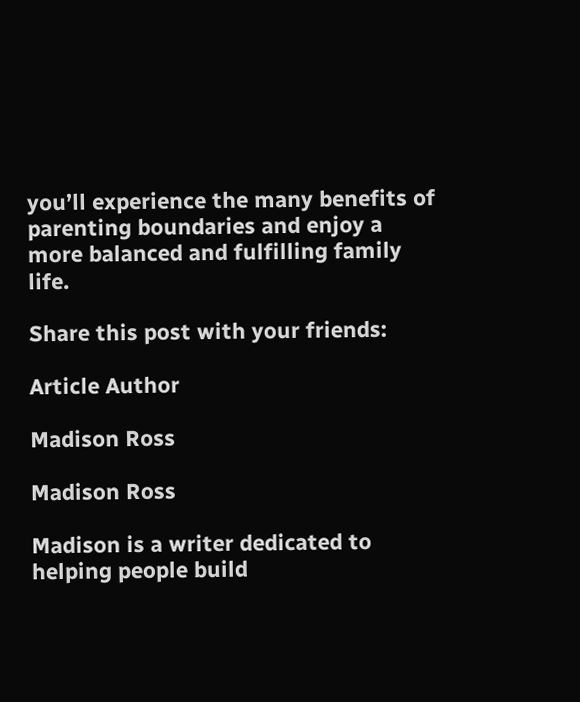you’ll experience the many benefits of parenting boundaries and enjoy a more balanced and fulfilling family life.

Share this post with your friends:

Article Author

Madison Ross

Madison Ross

Madison is a writer dedicated to helping people build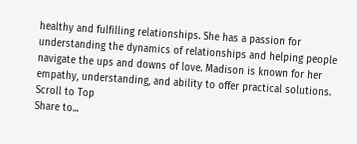healthy and fulfilling relationships. She has a passion for understanding the dynamics of relationships and helping people navigate the ups and downs of love. Madison is known for her empathy, understanding, and ability to offer practical solutions.
Scroll to Top
Share to...